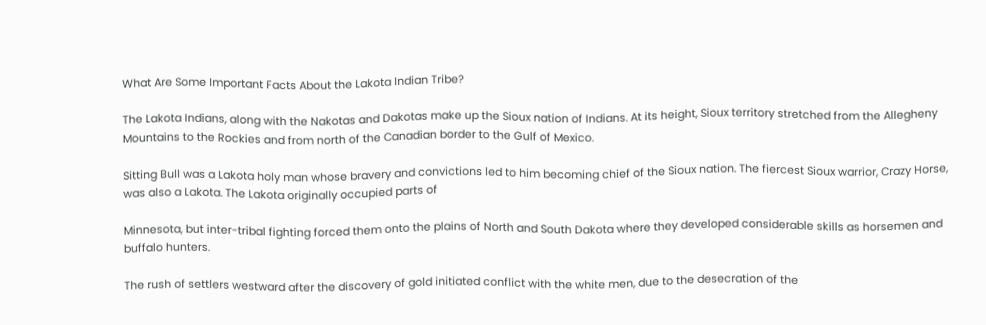What Are Some Important Facts About the Lakota Indian Tribe?

The Lakota Indians, along with the Nakotas and Dakotas make up the Sioux nation of Indians. At its height, Sioux territory stretched from the Allegheny Mountains to the Rockies and from north of the Canadian border to the Gulf of Mexico.

Sitting Bull was a Lakota holy man whose bravery and convictions led to him becoming chief of the Sioux nation. The fiercest Sioux warrior, Crazy Horse, was also a Lakota. The Lakota originally occupied parts of

Minnesota, but inter-tribal fighting forced them onto the plains of North and South Dakota where they developed considerable skills as horsemen and buffalo hunters.

The rush of settlers westward after the discovery of gold initiated conflict with the white men, due to the desecration of the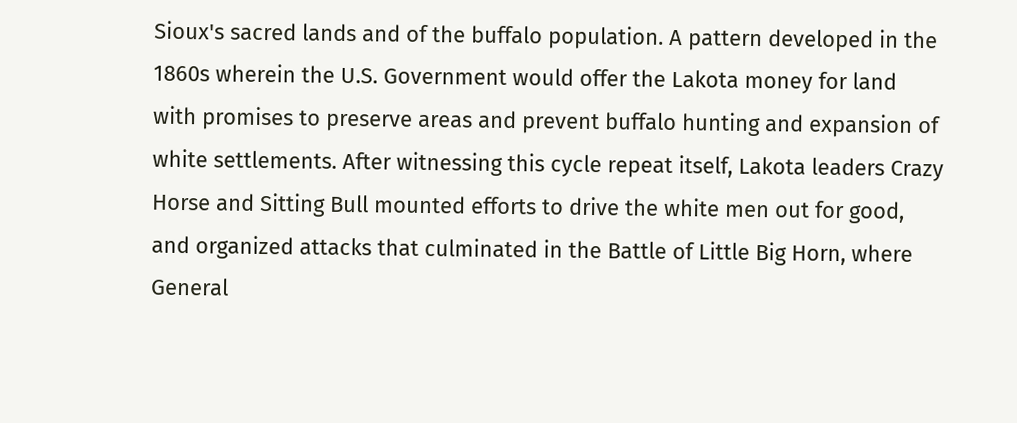Sioux's sacred lands and of the buffalo population. A pattern developed in the 1860s wherein the U.S. Government would offer the Lakota money for land with promises to preserve areas and prevent buffalo hunting and expansion of white settlements. After witnessing this cycle repeat itself, Lakota leaders Crazy Horse and Sitting Bull mounted efforts to drive the white men out for good, and organized attacks that culminated in the Battle of Little Big Horn, where General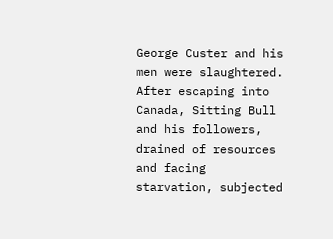George Custer and his men were slaughtered. After escaping into Canada, Sitting Bull and his followers, drained of resources and facing starvation, subjected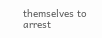themselves to arrest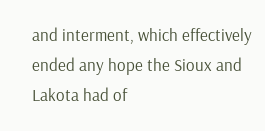and interment, which effectively ended any hope the Sioux and Lakota had of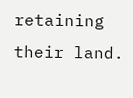retaining their land.